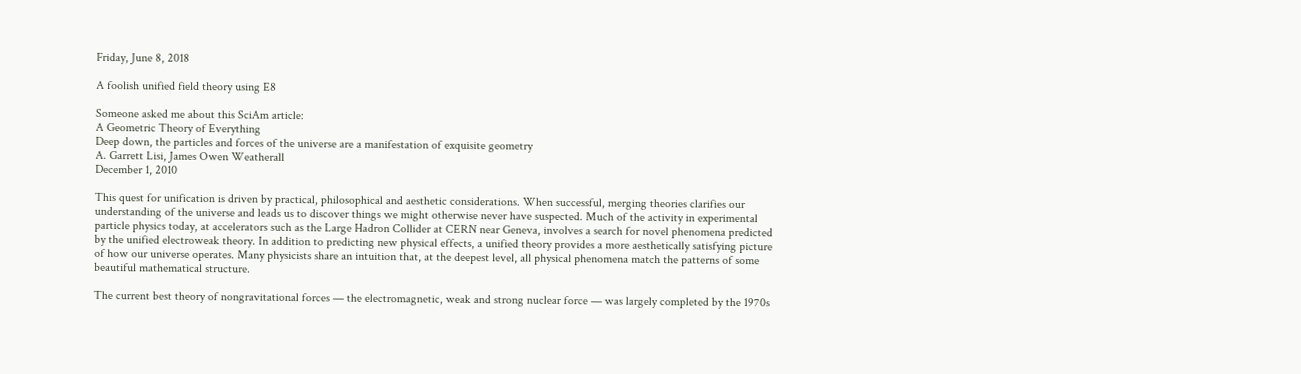Friday, June 8, 2018

A foolish unified field theory using E8

Someone asked me about this SciAm article:
A Geometric Theory of Everything
Deep down, the particles and forces of the universe are a manifestation of exquisite geometry
A. Garrett Lisi, James Owen Weatherall
December 1, 2010

This quest for unification is driven by practical, philosophical and aesthetic considerations. When successful, merging theories clarifies our understanding of the universe and leads us to discover things we might otherwise never have suspected. Much of the activity in experimental particle physics today, at accelerators such as the Large Hadron Collider at CERN near Geneva, involves a search for novel phenomena predicted by the unified electroweak theory. In addition to predicting new physical effects, a unified theory provides a more aesthetically satisfying picture of how our universe operates. Many physicists share an intuition that, at the deepest level, all physical phenomena match the patterns of some beautiful mathematical structure.

The current best theory of nongravitational forces — the electromagnetic, weak and strong nuclear force — was largely completed by the 1970s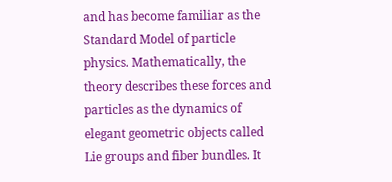and has become familiar as the Standard Model of particle physics. Mathematically, the theory describes these forces and particles as the dynamics of elegant geometric objects called Lie groups and fiber bundles. It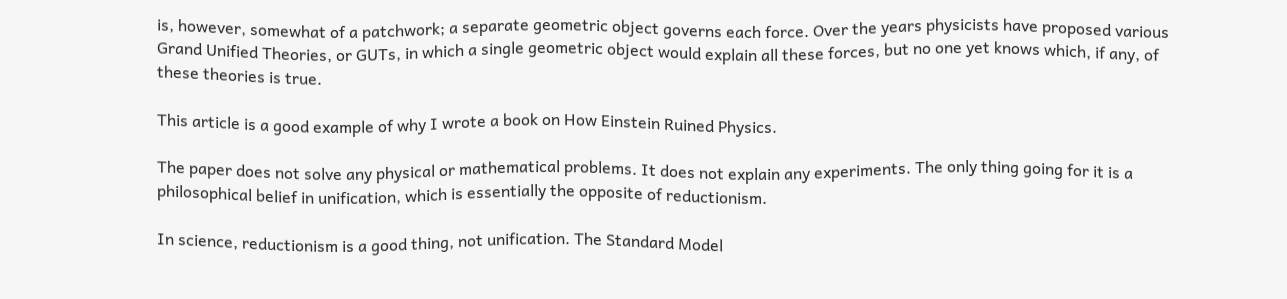is, however, somewhat of a patchwork; a separate geometric object governs each force. Over the years physicists have proposed various Grand Unified Theories, or GUTs, in which a single geometric object would explain all these forces, but no one yet knows which, if any, of these theories is true.

This article is a good example of why I wrote a book on How Einstein Ruined Physics.

The paper does not solve any physical or mathematical problems. It does not explain any experiments. The only thing going for it is a philosophical belief in unification, which is essentially the opposite of reductionism.

In science, reductionism is a good thing, not unification. The Standard Model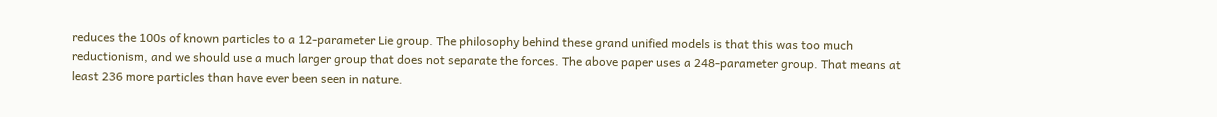reduces the 100s of known particles to a 12-parameter Lie group. The philosophy behind these grand unified models is that this was too much reductionism, and we should use a much larger group that does not separate the forces. The above paper uses a 248-parameter group. That means at least 236 more particles than have ever been seen in nature.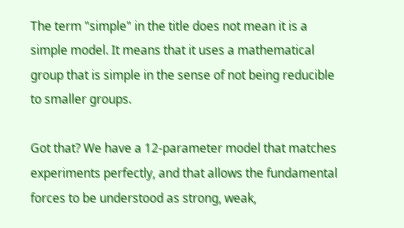The term "simple" in the title does not mean it is a simple model. It means that it uses a mathematical group that is simple in the sense of not being reducible to smaller groups.

Got that? We have a 12-parameter model that matches experiments perfectly, and that allows the fundamental forces to be understood as strong, weak,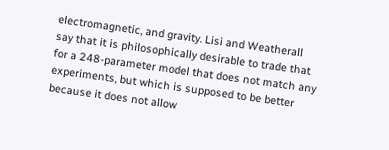electromagnetic, and gravity. Lisi and Weatherall say that it is philosophically desirable to trade that for a 248-parameter model that does not match any experiments, but which is supposed to be better because it does not allow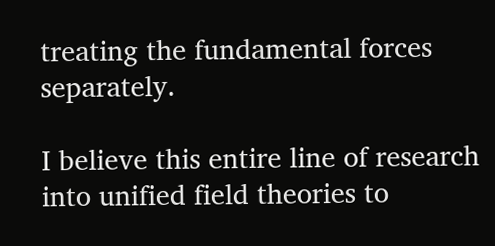treating the fundamental forces separately.

I believe this entire line of research into unified field theories to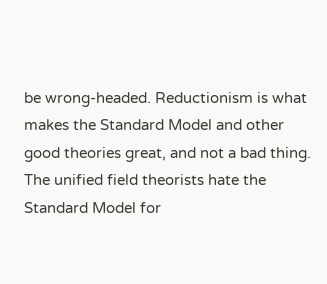be wrong-headed. Reductionism is what makes the Standard Model and other good theories great, and not a bad thing. The unified field theorists hate the Standard Model for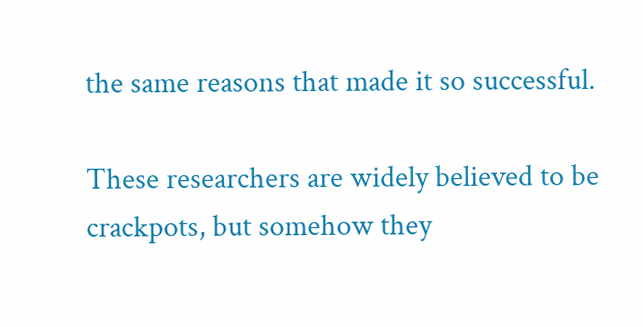the same reasons that made it so successful.

These researchers are widely believed to be crackpots, but somehow they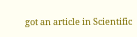got an article in Scientific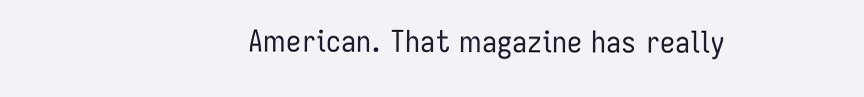American. That magazine has really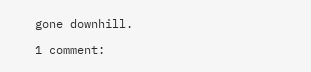gone downhill.

1 comment: